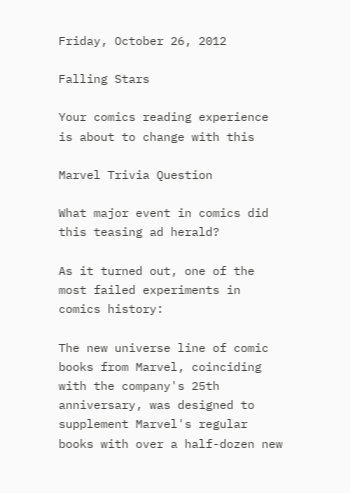Friday, October 26, 2012

Falling Stars

Your comics reading experience is about to change with this

Marvel Trivia Question

What major event in comics did this teasing ad herald?

As it turned out, one of the most failed experiments in comics history:

The new universe line of comic books from Marvel, coinciding with the company's 25th anniversary, was designed to supplement Marvel's regular books with over a half-dozen new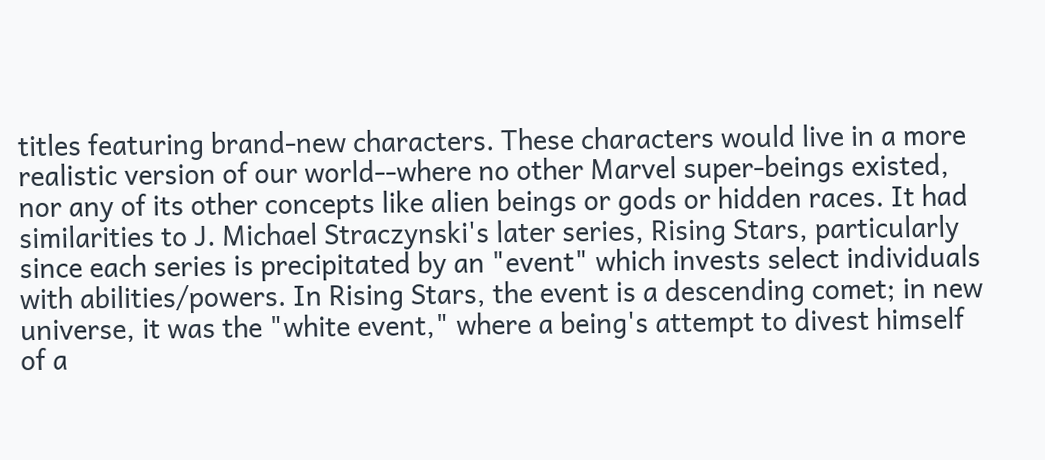titles featuring brand-new characters. These characters would live in a more realistic version of our world--where no other Marvel super-beings existed, nor any of its other concepts like alien beings or gods or hidden races. It had similarities to J. Michael Straczynski's later series, Rising Stars, particularly since each series is precipitated by an "event" which invests select individuals with abilities/powers. In Rising Stars, the event is a descending comet; in new universe, it was the "white event," where a being's attempt to divest himself of a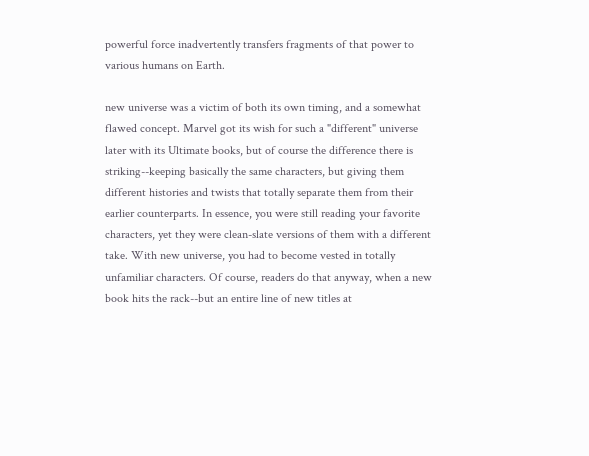powerful force inadvertently transfers fragments of that power to various humans on Earth.

new universe was a victim of both its own timing, and a somewhat flawed concept. Marvel got its wish for such a "different" universe later with its Ultimate books, but of course the difference there is striking--keeping basically the same characters, but giving them different histories and twists that totally separate them from their earlier counterparts. In essence, you were still reading your favorite characters, yet they were clean-slate versions of them with a different take. With new universe, you had to become vested in totally unfamiliar characters. Of course, readers do that anyway, when a new book hits the rack--but an entire line of new titles at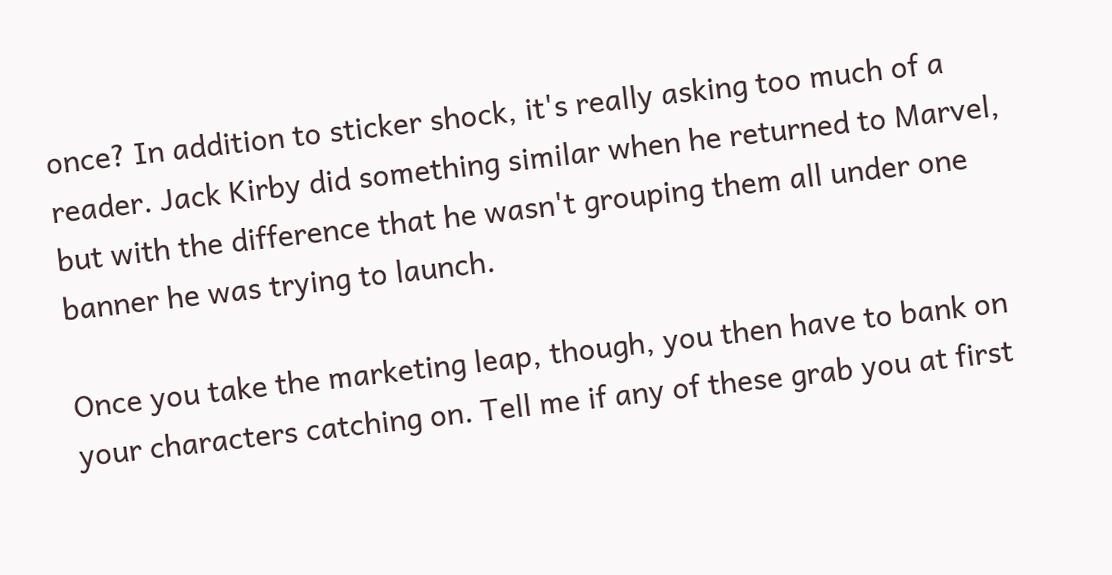once? In addition to sticker shock, it's really asking too much of a reader. Jack Kirby did something similar when he returned to Marvel, but with the difference that he wasn't grouping them all under one banner he was trying to launch.

Once you take the marketing leap, though, you then have to bank on your characters catching on. Tell me if any of these grab you at first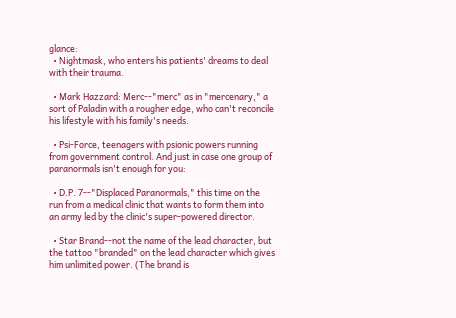glance:
  • Nightmask, who enters his patients' dreams to deal with their trauma.

  • Mark Hazzard: Merc--"merc" as in "mercenary," a sort of Paladin with a rougher edge, who can't reconcile his lifestyle with his family's needs.

  • Psi-Force, teenagers with psionic powers running from government control. And just in case one group of paranormals isn't enough for you:

  • D.P. 7--"Displaced Paranormals," this time on the run from a medical clinic that wants to form them into an army led by the clinic's super-powered director.

  • Star Brand--not the name of the lead character, but the tattoo "branded" on the lead character which gives him unlimited power. (The brand is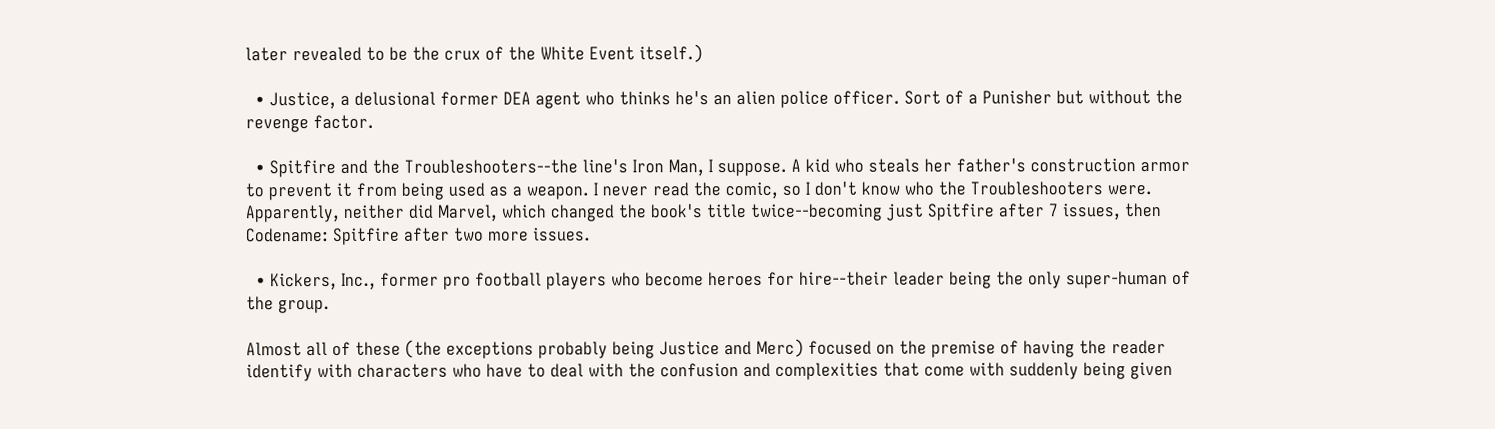later revealed to be the crux of the White Event itself.)

  • Justice, a delusional former DEA agent who thinks he's an alien police officer. Sort of a Punisher but without the revenge factor.

  • Spitfire and the Troubleshooters--the line's Iron Man, I suppose. A kid who steals her father's construction armor to prevent it from being used as a weapon. I never read the comic, so I don't know who the Troubleshooters were. Apparently, neither did Marvel, which changed the book's title twice--becoming just Spitfire after 7 issues, then Codename: Spitfire after two more issues.

  • Kickers, Inc., former pro football players who become heroes for hire--their leader being the only super-human of the group.

Almost all of these (the exceptions probably being Justice and Merc) focused on the premise of having the reader identify with characters who have to deal with the confusion and complexities that come with suddenly being given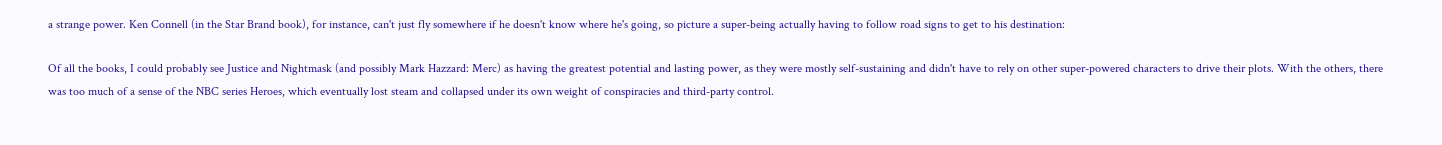a strange power. Ken Connell (in the Star Brand book), for instance, can't just fly somewhere if he doesn't know where he's going, so picture a super-being actually having to follow road signs to get to his destination:

Of all the books, I could probably see Justice and Nightmask (and possibly Mark Hazzard: Merc) as having the greatest potential and lasting power, as they were mostly self-sustaining and didn't have to rely on other super-powered characters to drive their plots. With the others, there was too much of a sense of the NBC series Heroes, which eventually lost steam and collapsed under its own weight of conspiracies and third-party control.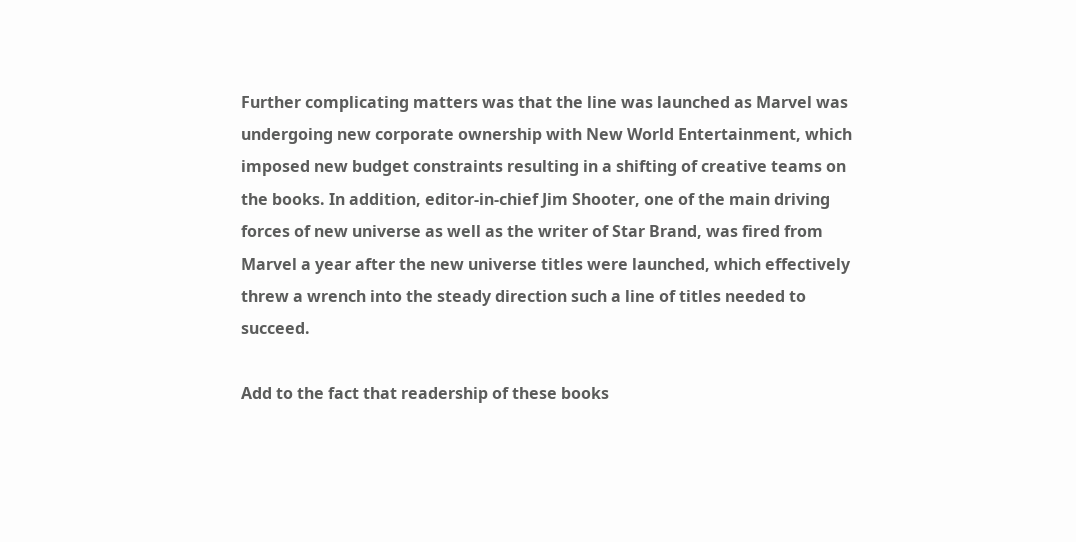Further complicating matters was that the line was launched as Marvel was undergoing new corporate ownership with New World Entertainment, which imposed new budget constraints resulting in a shifting of creative teams on the books. In addition, editor-in-chief Jim Shooter, one of the main driving forces of new universe as well as the writer of Star Brand, was fired from Marvel a year after the new universe titles were launched, which effectively threw a wrench into the steady direction such a line of titles needed to succeed.

Add to the fact that readership of these books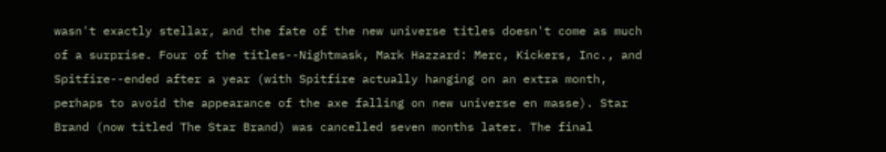wasn't exactly stellar, and the fate of the new universe titles doesn't come as much of a surprise. Four of the titles--Nightmask, Mark Hazzard: Merc, Kickers, Inc., and Spitfire--ended after a year (with Spitfire actually hanging on an extra month, perhaps to avoid the appearance of the axe falling on new universe en masse). Star Brand (now titled The Star Brand) was cancelled seven months later. The final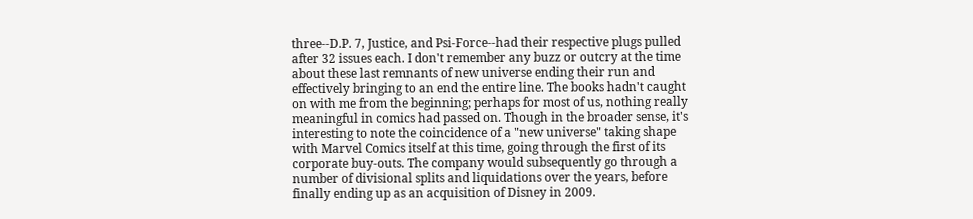three--D.P. 7, Justice, and Psi-Force--had their respective plugs pulled after 32 issues each. I don't remember any buzz or outcry at the time about these last remnants of new universe ending their run and effectively bringing to an end the entire line. The books hadn't caught on with me from the beginning; perhaps for most of us, nothing really meaningful in comics had passed on. Though in the broader sense, it's interesting to note the coincidence of a "new universe" taking shape with Marvel Comics itself at this time, going through the first of its corporate buy-outs. The company would subsequently go through a number of divisional splits and liquidations over the years, before finally ending up as an acquisition of Disney in 2009.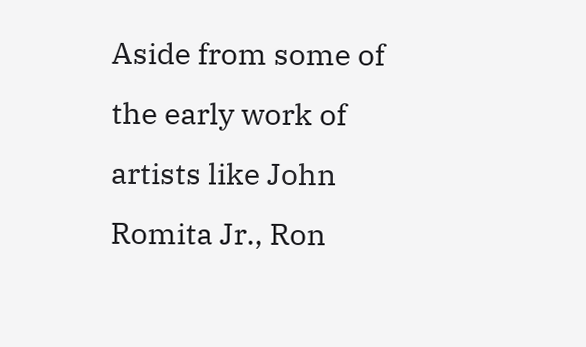Aside from some of the early work of artists like John Romita Jr., Ron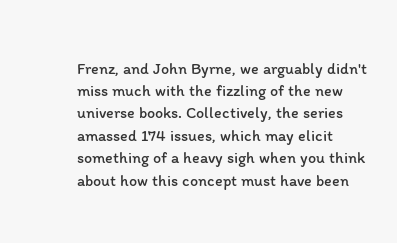Frenz, and John Byrne, we arguably didn't miss much with the fizzling of the new universe books. Collectively, the series amassed 174 issues, which may elicit something of a heavy sigh when you think about how this concept must have been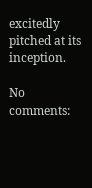excitedly pitched at its inception.

No comments: